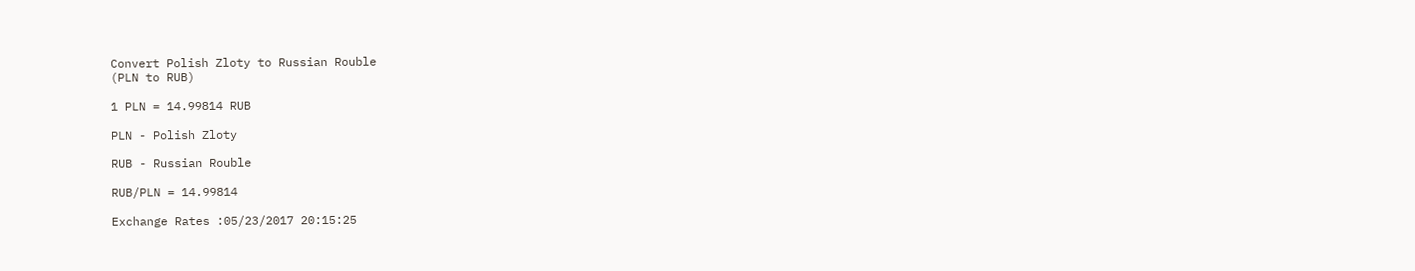Convert Polish Zloty to Russian Rouble
(PLN to RUB)

1 PLN = 14.99814 RUB

PLN - Polish Zloty

RUB - Russian Rouble

RUB/PLN = 14.99814

Exchange Rates :05/23/2017 20:15:25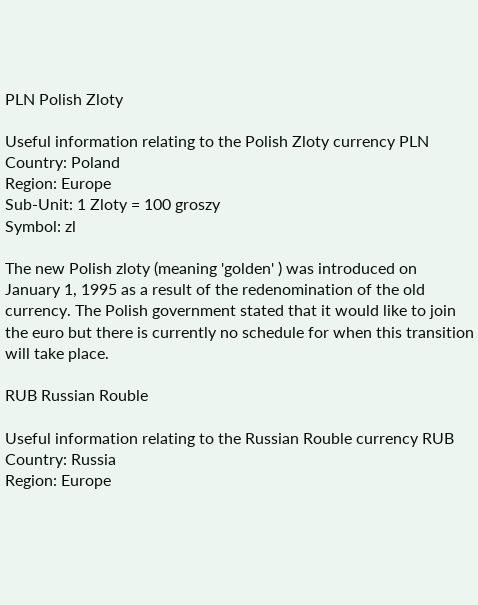PLN Polish Zloty

Useful information relating to the Polish Zloty currency PLN
Country: Poland
Region: Europe
Sub-Unit: 1 Zloty = 100 groszy
Symbol: zl

The new Polish zloty (meaning 'golden' ) was introduced on January 1, 1995 as a result of the redenomination of the old currency. The Polish government stated that it would like to join the euro but there is currently no schedule for when this transition will take place.

RUB Russian Rouble

Useful information relating to the Russian Rouble currency RUB
Country: Russia
Region: Europe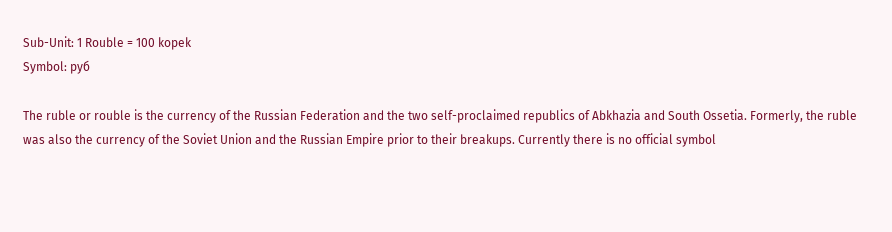Sub-Unit: 1 Rouble = 100 kopek
Symbol: руб

The ruble or rouble is the currency of the Russian Federation and the two self-proclaimed republics of Abkhazia and South Ossetia. Formerly, the ruble was also the currency of the Soviet Union and the Russian Empire prior to their breakups. Currently there is no official symbol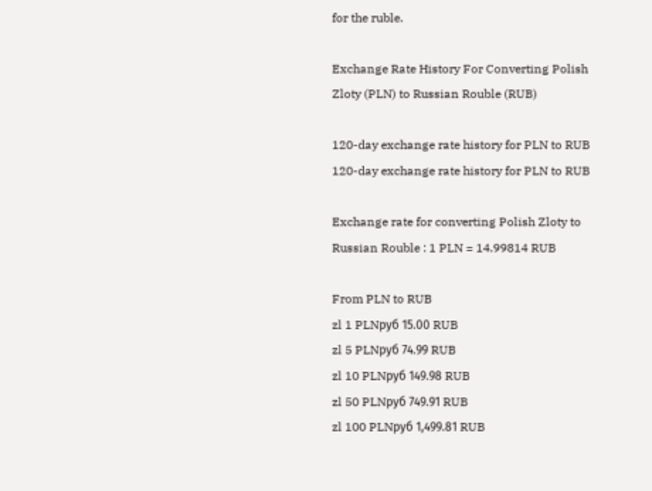for the ruble.

Exchange Rate History For Converting Polish Zloty (PLN) to Russian Rouble (RUB)

120-day exchange rate history for PLN to RUB
120-day exchange rate history for PLN to RUB

Exchange rate for converting Polish Zloty to Russian Rouble : 1 PLN = 14.99814 RUB

From PLN to RUB
zl 1 PLNруб 15.00 RUB
zl 5 PLNруб 74.99 RUB
zl 10 PLNруб 149.98 RUB
zl 50 PLNруб 749.91 RUB
zl 100 PLNруб 1,499.81 RUB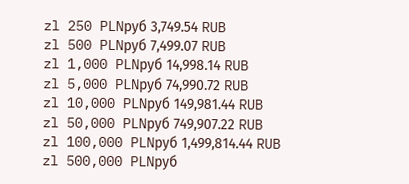zl 250 PLNруб 3,749.54 RUB
zl 500 PLNруб 7,499.07 RUB
zl 1,000 PLNруб 14,998.14 RUB
zl 5,000 PLNруб 74,990.72 RUB
zl 10,000 PLNруб 149,981.44 RUB
zl 50,000 PLNруб 749,907.22 RUB
zl 100,000 PLNруб 1,499,814.44 RUB
zl 500,000 PLNруб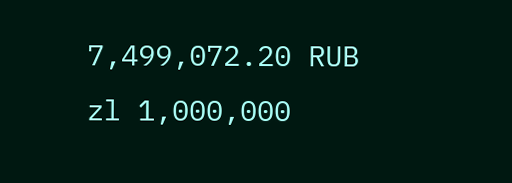7,499,072.20 RUB
zl 1,000,000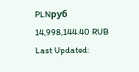PLNруб 14,998,144.40 RUB
Last Updated: